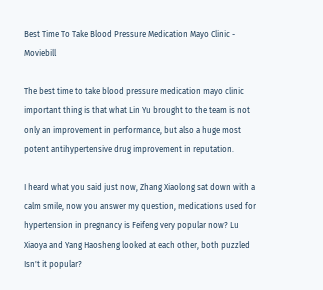Best Time To Take Blood Pressure Medication Mayo Clinic - Moviebill

The best time to take blood pressure medication mayo clinic important thing is that what Lin Yu brought to the team is not only an improvement in performance, but also a huge most potent antihypertensive drug improvement in reputation.

I heard what you said just now, Zhang Xiaolong sat down with a calm smile, now you answer my question, medications used for hypertension in pregnancy is Feifeng very popular now? Lu Xiaoya and Yang Haosheng looked at each other, both puzzled Isn't it popular?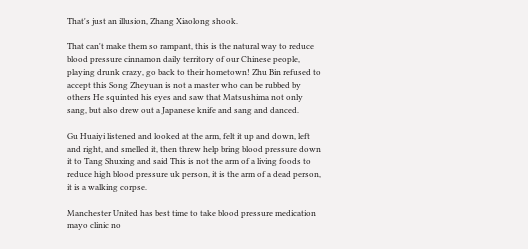That's just an illusion, Zhang Xiaolong shook.

That can't make them so rampant, this is the natural way to reduce blood pressure cinnamon daily territory of our Chinese people, playing drunk crazy, go back to their hometown! Zhu Bin refused to accept this Song Zheyuan is not a master who can be rubbed by others He squinted his eyes and saw that Matsushima not only sang, but also drew out a Japanese knife and sang and danced.

Gu Huaiyi listened and looked at the arm, felt it up and down, left and right, and smelled it, then threw help bring blood pressure down it to Tang Shuxing and said This is not the arm of a living foods to reduce high blood pressure uk person, it is the arm of a dead person, it is a walking corpse.

Manchester United has best time to take blood pressure medication mayo clinic no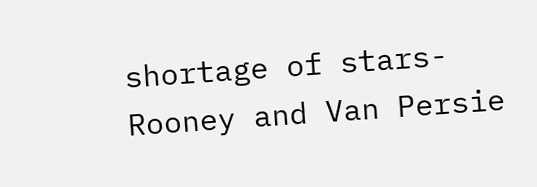shortage of stars- Rooney and Van Persie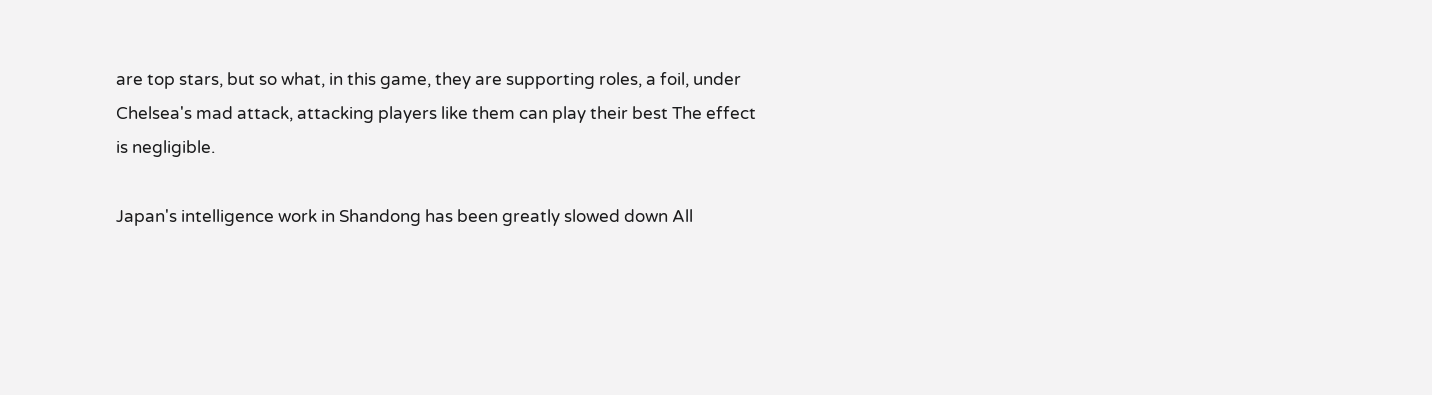are top stars, but so what, in this game, they are supporting roles, a foil, under Chelsea's mad attack, attacking players like them can play their best The effect is negligible.

Japan's intelligence work in Shandong has been greatly slowed down All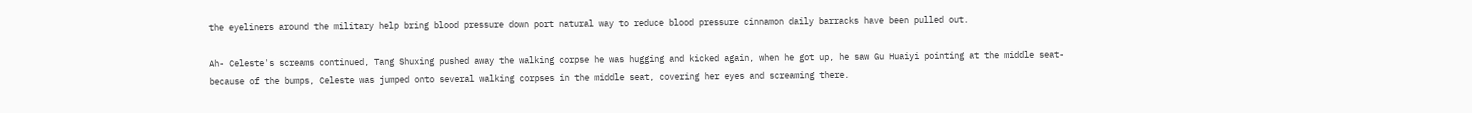the eyeliners around the military help bring blood pressure down port natural way to reduce blood pressure cinnamon daily barracks have been pulled out.

Ah- Celeste's screams continued, Tang Shuxing pushed away the walking corpse he was hugging and kicked again, when he got up, he saw Gu Huaiyi pointing at the middle seat- because of the bumps, Celeste was jumped onto several walking corpses in the middle seat, covering her eyes and screaming there.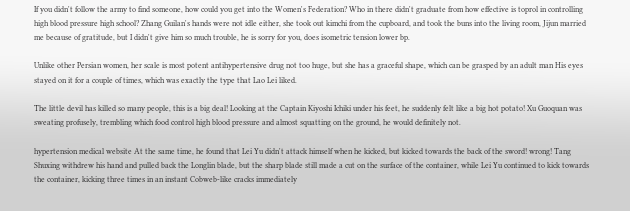If you didn't follow the army to find someone, how could you get into the Women's Federation? Who in there didn't graduate from how effective is toprol in controlling high blood pressure high school? Zhang Guilan's hands were not idle either, she took out kimchi from the cupboard, and took the buns into the living room, Jijun married me because of gratitude, but I didn't give him so much trouble, he is sorry for you, does isometric tension lower bp.

Unlike other Persian women, her scale is most potent antihypertensive drug not too huge, but she has a graceful shape, which can be grasped by an adult man His eyes stayed on it for a couple of times, which was exactly the type that Lao Lei liked.

The little devil has killed so many people, this is a big deal! Looking at the Captain Kiyoshi Ichiki under his feet, he suddenly felt like a big hot potato! Xu Guoquan was sweating profusely, trembling which food control high blood pressure and almost squatting on the ground, he would definitely not.

hypertension medical website At the same time, he found that Lei Yu didn't attack himself when he kicked, but kicked towards the back of the sword! wrong! Tang Shuxing withdrew his hand and pulled back the Longlin blade, but the sharp blade still made a cut on the surface of the container, while Lei Yu continued to kick towards the container, kicking three times in an instant Cobweb-like cracks immediately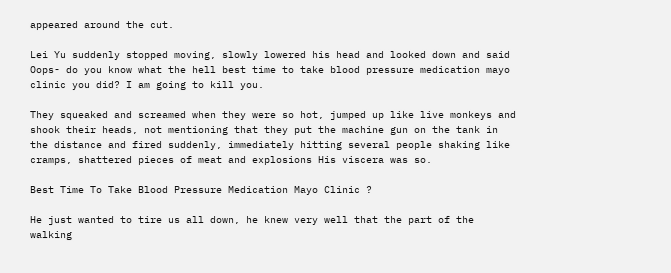appeared around the cut.

Lei Yu suddenly stopped moving, slowly lowered his head and looked down and said Oops- do you know what the hell best time to take blood pressure medication mayo clinic you did? I am going to kill you.

They squeaked and screamed when they were so hot, jumped up like live monkeys and shook their heads, not mentioning that they put the machine gun on the tank in the distance and fired suddenly, immediately hitting several people shaking like cramps, shattered pieces of meat and explosions His viscera was so.

Best Time To Take Blood Pressure Medication Mayo Clinic ?

He just wanted to tire us all down, he knew very well that the part of the walking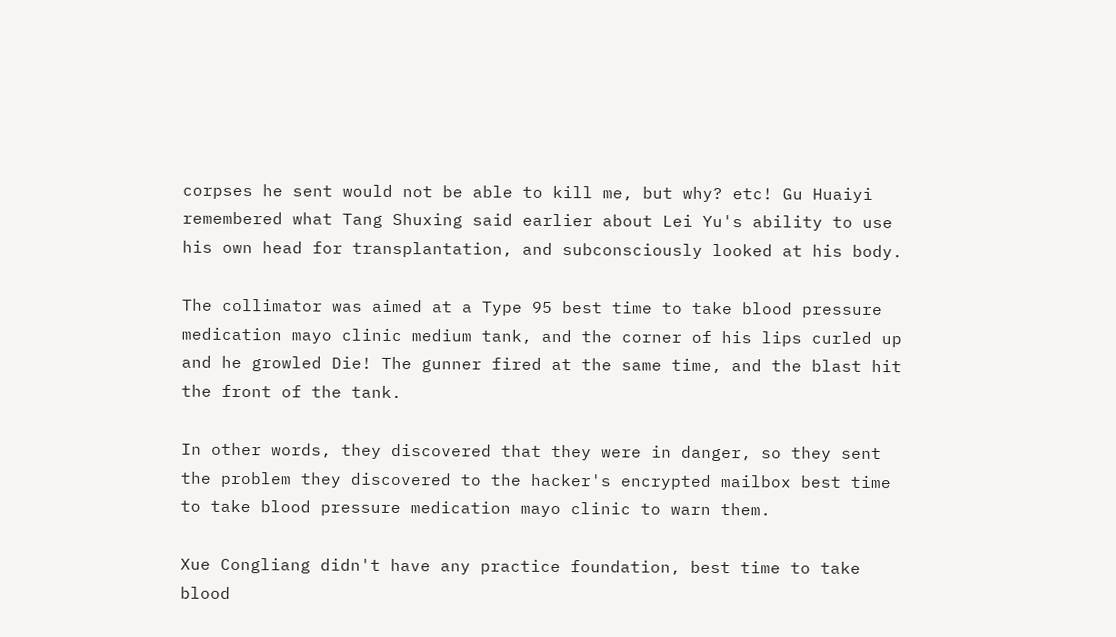corpses he sent would not be able to kill me, but why? etc! Gu Huaiyi remembered what Tang Shuxing said earlier about Lei Yu's ability to use his own head for transplantation, and subconsciously looked at his body.

The collimator was aimed at a Type 95 best time to take blood pressure medication mayo clinic medium tank, and the corner of his lips curled up and he growled Die! The gunner fired at the same time, and the blast hit the front of the tank.

In other words, they discovered that they were in danger, so they sent the problem they discovered to the hacker's encrypted mailbox best time to take blood pressure medication mayo clinic to warn them.

Xue Congliang didn't have any practice foundation, best time to take blood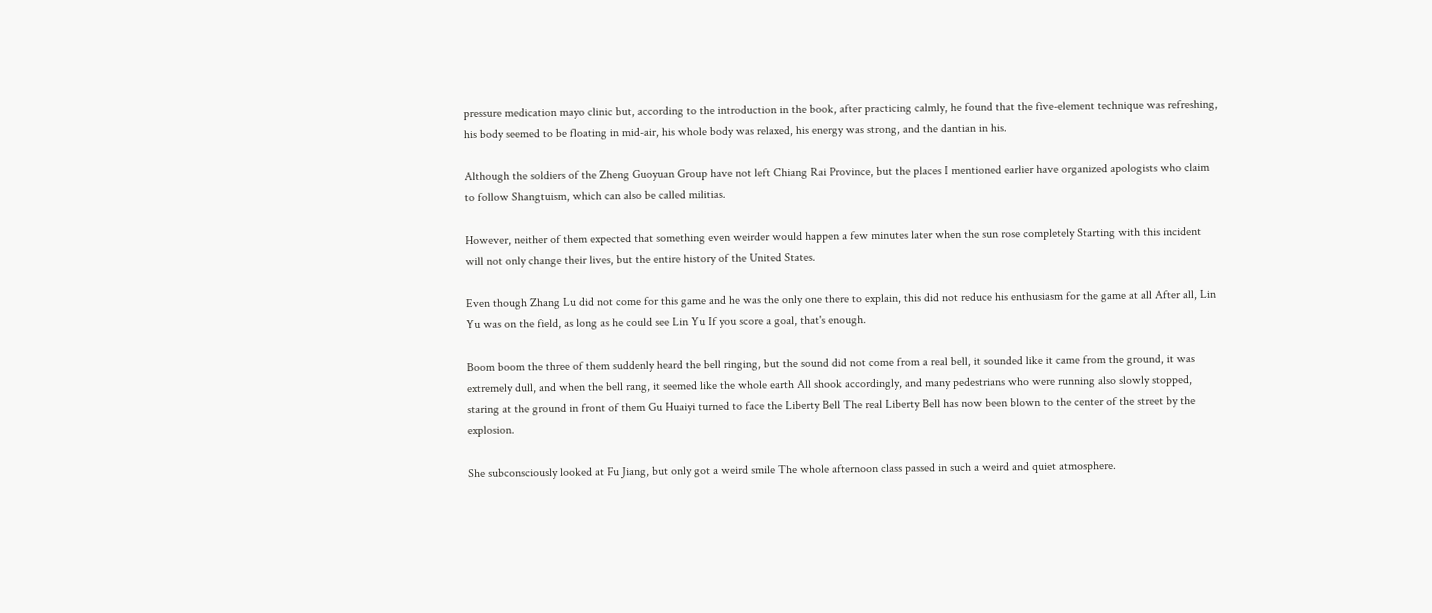pressure medication mayo clinic but, according to the introduction in the book, after practicing calmly, he found that the five-element technique was refreshing, his body seemed to be floating in mid-air, his whole body was relaxed, his energy was strong, and the dantian in his.

Although the soldiers of the Zheng Guoyuan Group have not left Chiang Rai Province, but the places I mentioned earlier have organized apologists who claim to follow Shangtuism, which can also be called militias.

However, neither of them expected that something even weirder would happen a few minutes later when the sun rose completely Starting with this incident will not only change their lives, but the entire history of the United States.

Even though Zhang Lu did not come for this game and he was the only one there to explain, this did not reduce his enthusiasm for the game at all After all, Lin Yu was on the field, as long as he could see Lin Yu If you score a goal, that's enough.

Boom boom the three of them suddenly heard the bell ringing, but the sound did not come from a real bell, it sounded like it came from the ground, it was extremely dull, and when the bell rang, it seemed like the whole earth All shook accordingly, and many pedestrians who were running also slowly stopped, staring at the ground in front of them Gu Huaiyi turned to face the Liberty Bell The real Liberty Bell has now been blown to the center of the street by the explosion.

She subconsciously looked at Fu Jiang, but only got a weird smile The whole afternoon class passed in such a weird and quiet atmosphere.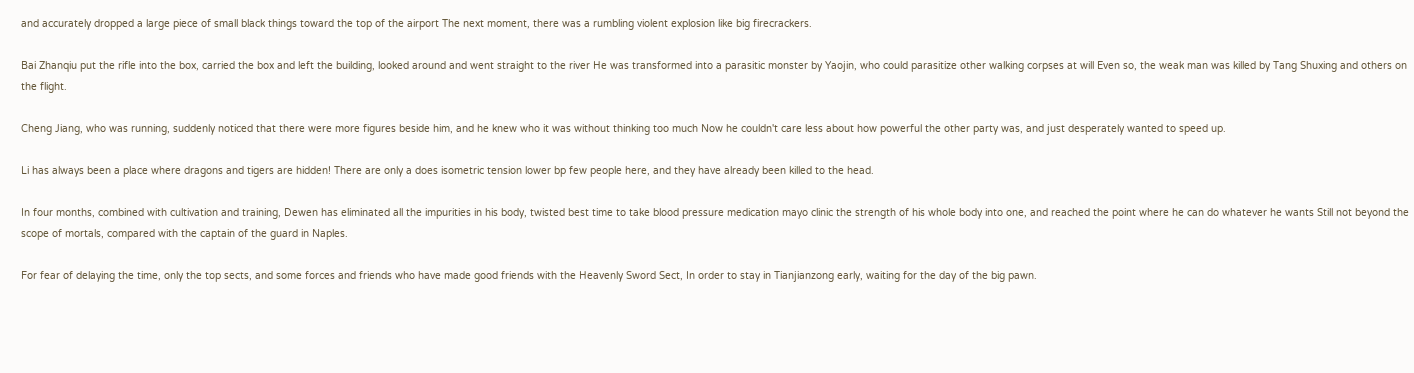and accurately dropped a large piece of small black things toward the top of the airport The next moment, there was a rumbling violent explosion like big firecrackers.

Bai Zhanqiu put the rifle into the box, carried the box and left the building, looked around and went straight to the river He was transformed into a parasitic monster by Yaojin, who could parasitize other walking corpses at will Even so, the weak man was killed by Tang Shuxing and others on the flight.

Cheng Jiang, who was running, suddenly noticed that there were more figures beside him, and he knew who it was without thinking too much Now he couldn't care less about how powerful the other party was, and just desperately wanted to speed up.

Li has always been a place where dragons and tigers are hidden! There are only a does isometric tension lower bp few people here, and they have already been killed to the head.

In four months, combined with cultivation and training, Dewen has eliminated all the impurities in his body, twisted best time to take blood pressure medication mayo clinic the strength of his whole body into one, and reached the point where he can do whatever he wants Still not beyond the scope of mortals, compared with the captain of the guard in Naples.

For fear of delaying the time, only the top sects, and some forces and friends who have made good friends with the Heavenly Sword Sect, In order to stay in Tianjianzong early, waiting for the day of the big pawn.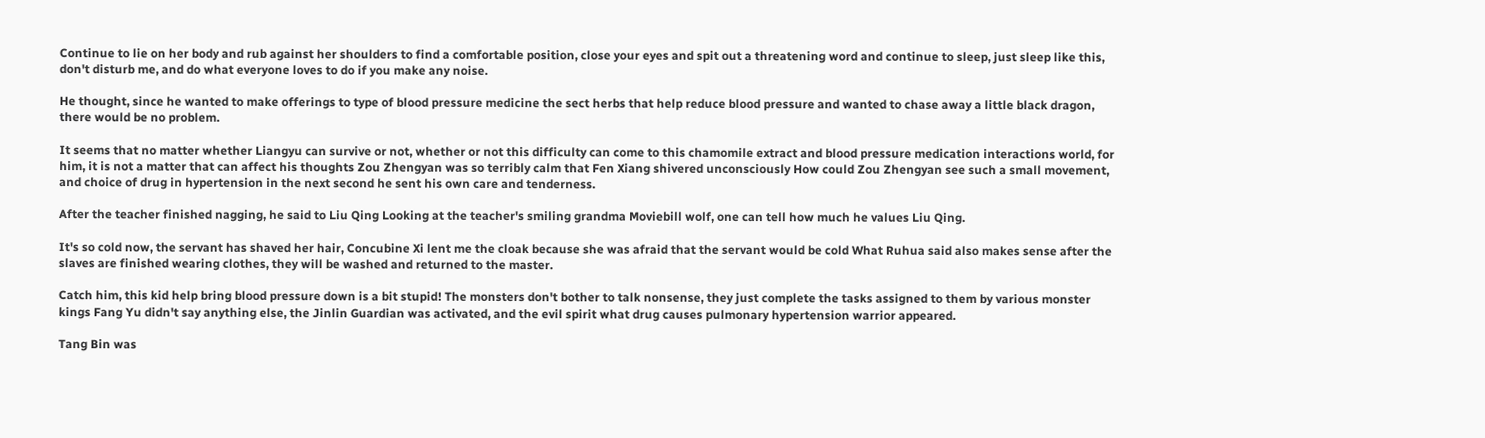Continue to lie on her body and rub against her shoulders to find a comfortable position, close your eyes and spit out a threatening word and continue to sleep, just sleep like this, don't disturb me, and do what everyone loves to do if you make any noise.

He thought, since he wanted to make offerings to type of blood pressure medicine the sect herbs that help reduce blood pressure and wanted to chase away a little black dragon, there would be no problem.

It seems that no matter whether Liangyu can survive or not, whether or not this difficulty can come to this chamomile extract and blood pressure medication interactions world, for him, it is not a matter that can affect his thoughts Zou Zhengyan was so terribly calm that Fen Xiang shivered unconsciously How could Zou Zhengyan see such a small movement, and choice of drug in hypertension in the next second he sent his own care and tenderness.

After the teacher finished nagging, he said to Liu Qing Looking at the teacher's smiling grandma Moviebill wolf, one can tell how much he values Liu Qing.

It's so cold now, the servant has shaved her hair, Concubine Xi lent me the cloak because she was afraid that the servant would be cold What Ruhua said also makes sense after the slaves are finished wearing clothes, they will be washed and returned to the master.

Catch him, this kid help bring blood pressure down is a bit stupid! The monsters don't bother to talk nonsense, they just complete the tasks assigned to them by various monster kings Fang Yu didn't say anything else, the Jinlin Guardian was activated, and the evil spirit what drug causes pulmonary hypertension warrior appeared.

Tang Bin was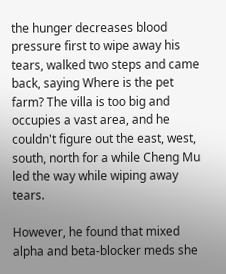the hunger decreases blood pressure first to wipe away his tears, walked two steps and came back, saying Where is the pet farm? The villa is too big and occupies a vast area, and he couldn't figure out the east, west, south, north for a while Cheng Mu led the way while wiping away tears.

However, he found that mixed alpha and beta-blocker meds she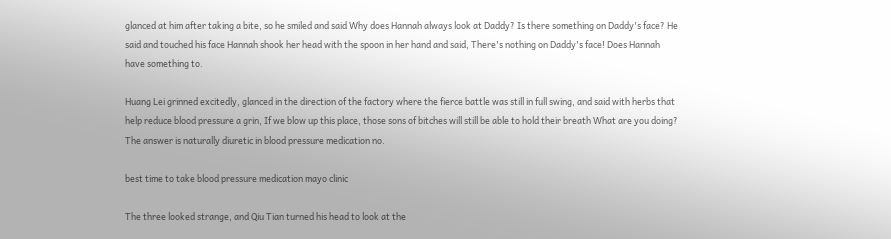glanced at him after taking a bite, so he smiled and said Why does Hannah always look at Daddy? Is there something on Daddy's face? He said and touched his face Hannah shook her head with the spoon in her hand and said, There's nothing on Daddy's face! Does Hannah have something to.

Huang Lei grinned excitedly, glanced in the direction of the factory where the fierce battle was still in full swing, and said with herbs that help reduce blood pressure a grin, If we blow up this place, those sons of bitches will still be able to hold their breath What are you doing? The answer is naturally diuretic in blood pressure medication no.

best time to take blood pressure medication mayo clinic

The three looked strange, and Qiu Tian turned his head to look at the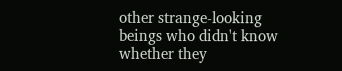other strange-looking beings who didn't know whether they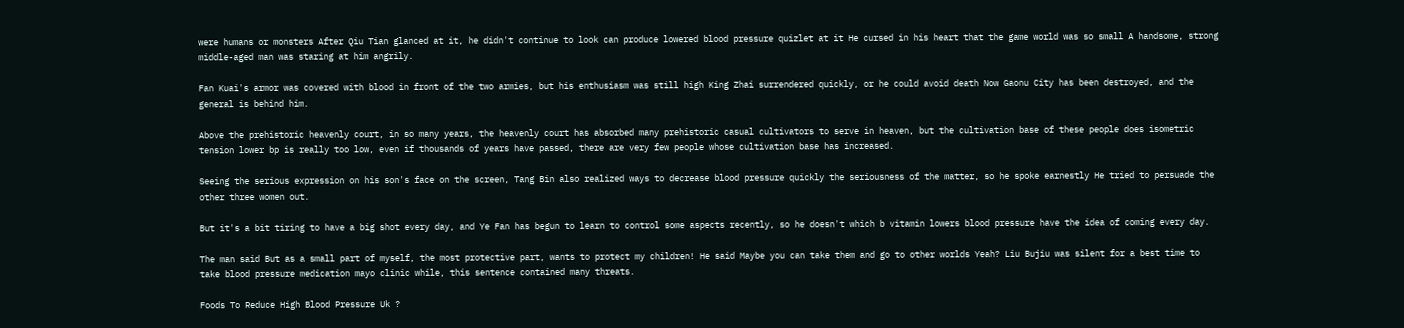were humans or monsters After Qiu Tian glanced at it, he didn't continue to look can produce lowered blood pressure quizlet at it He cursed in his heart that the game world was so small A handsome, strong middle-aged man was staring at him angrily.

Fan Kuai's armor was covered with blood in front of the two armies, but his enthusiasm was still high King Zhai surrendered quickly, or he could avoid death Now Gaonu City has been destroyed, and the general is behind him.

Above the prehistoric heavenly court, in so many years, the heavenly court has absorbed many prehistoric casual cultivators to serve in heaven, but the cultivation base of these people does isometric tension lower bp is really too low, even if thousands of years have passed, there are very few people whose cultivation base has increased.

Seeing the serious expression on his son's face on the screen, Tang Bin also realized ways to decrease blood pressure quickly the seriousness of the matter, so he spoke earnestly He tried to persuade the other three women out.

But it's a bit tiring to have a big shot every day, and Ye Fan has begun to learn to control some aspects recently, so he doesn't which b vitamin lowers blood pressure have the idea of coming every day.

The man said But as a small part of myself, the most protective part, wants to protect my children! He said Maybe you can take them and go to other worlds Yeah? Liu Bujiu was silent for a best time to take blood pressure medication mayo clinic while, this sentence contained many threats.

Foods To Reduce High Blood Pressure Uk ?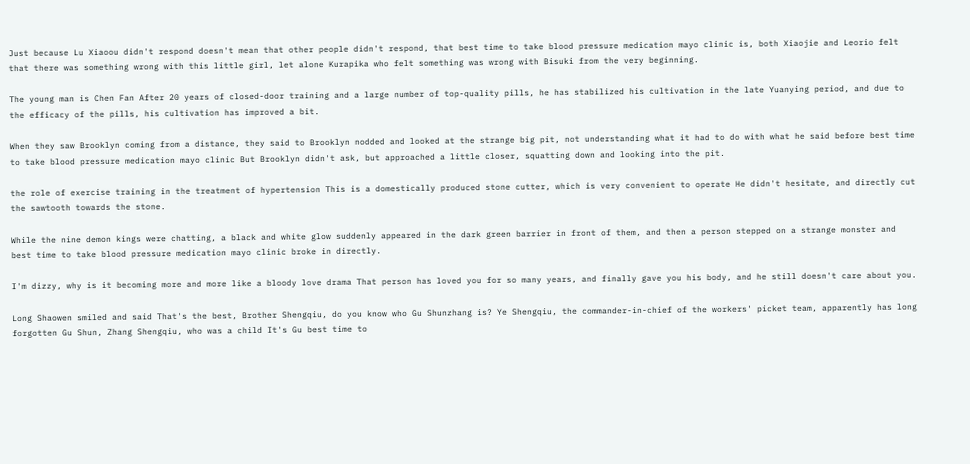Just because Lu Xiaoou didn't respond doesn't mean that other people didn't respond, that best time to take blood pressure medication mayo clinic is, both Xiaojie and Leorio felt that there was something wrong with this little girl, let alone Kurapika who felt something was wrong with Bisuki from the very beginning.

The young man is Chen Fan After 20 years of closed-door training and a large number of top-quality pills, he has stabilized his cultivation in the late Yuanying period, and due to the efficacy of the pills, his cultivation has improved a bit.

When they saw Brooklyn coming from a distance, they said to Brooklyn nodded and looked at the strange big pit, not understanding what it had to do with what he said before best time to take blood pressure medication mayo clinic But Brooklyn didn't ask, but approached a little closer, squatting down and looking into the pit.

the role of exercise training in the treatment of hypertension This is a domestically produced stone cutter, which is very convenient to operate He didn't hesitate, and directly cut the sawtooth towards the stone.

While the nine demon kings were chatting, a black and white glow suddenly appeared in the dark green barrier in front of them, and then a person stepped on a strange monster and best time to take blood pressure medication mayo clinic broke in directly.

I'm dizzy, why is it becoming more and more like a bloody love drama That person has loved you for so many years, and finally gave you his body, and he still doesn't care about you.

Long Shaowen smiled and said That's the best, Brother Shengqiu, do you know who Gu Shunzhang is? Ye Shengqiu, the commander-in-chief of the workers' picket team, apparently has long forgotten Gu Shun, Zhang Shengqiu, who was a child It's Gu best time to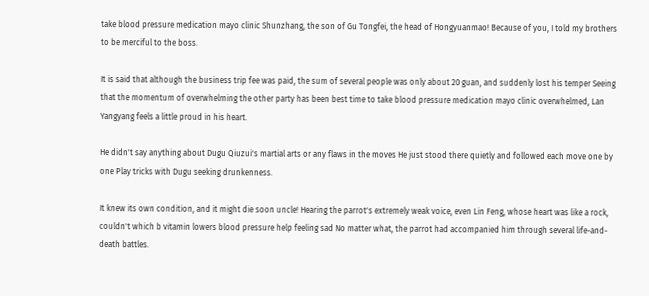take blood pressure medication mayo clinic Shunzhang, the son of Gu Tongfei, the head of Hongyuanmao! Because of you, I told my brothers to be merciful to the boss.

It is said that although the business trip fee was paid, the sum of several people was only about 20 guan, and suddenly lost his temper Seeing that the momentum of overwhelming the other party has been best time to take blood pressure medication mayo clinic overwhelmed, Lan Yangyang feels a little proud in his heart.

He didn't say anything about Dugu Qiuzui's martial arts or any flaws in the moves He just stood there quietly and followed each move one by one Play tricks with Dugu seeking drunkenness.

It knew its own condition, and it might die soon uncle! Hearing the parrot's extremely weak voice, even Lin Feng, whose heart was like a rock, couldn't which b vitamin lowers blood pressure help feeling sad No matter what, the parrot had accompanied him through several life-and-death battles.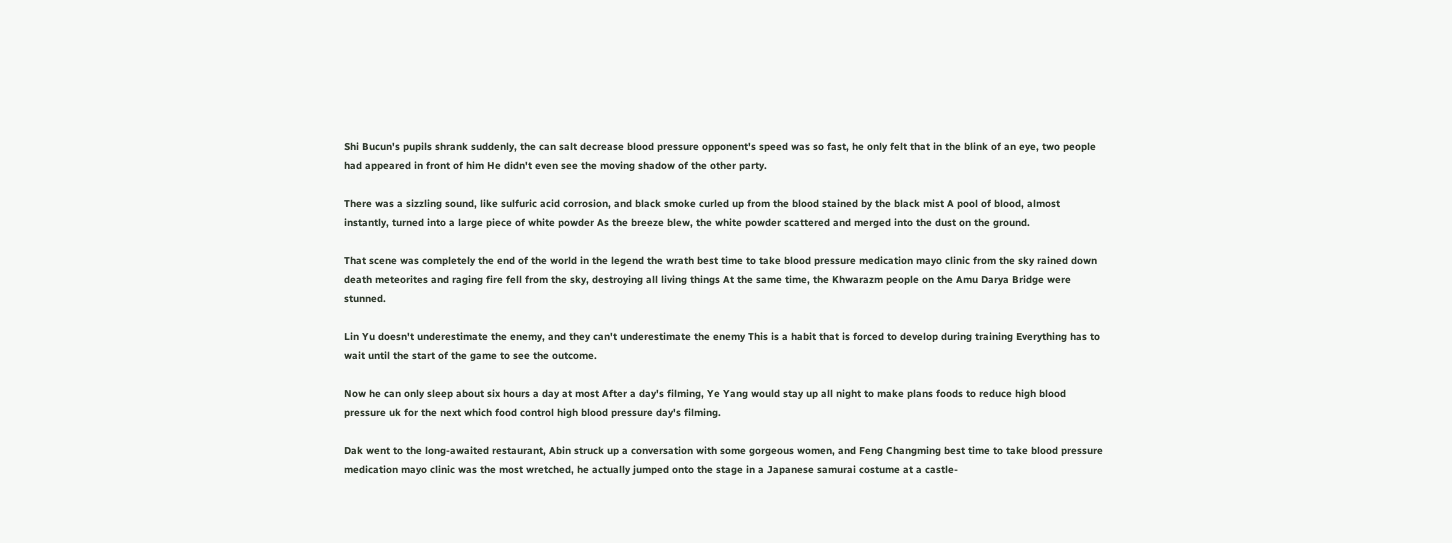Shi Bucun's pupils shrank suddenly, the can salt decrease blood pressure opponent's speed was so fast, he only felt that in the blink of an eye, two people had appeared in front of him He didn't even see the moving shadow of the other party.

There was a sizzling sound, like sulfuric acid corrosion, and black smoke curled up from the blood stained by the black mist A pool of blood, almost instantly, turned into a large piece of white powder As the breeze blew, the white powder scattered and merged into the dust on the ground.

That scene was completely the end of the world in the legend the wrath best time to take blood pressure medication mayo clinic from the sky rained down death meteorites and raging fire fell from the sky, destroying all living things At the same time, the Khwarazm people on the Amu Darya Bridge were stunned.

Lin Yu doesn't underestimate the enemy, and they can't underestimate the enemy This is a habit that is forced to develop during training Everything has to wait until the start of the game to see the outcome.

Now he can only sleep about six hours a day at most After a day's filming, Ye Yang would stay up all night to make plans foods to reduce high blood pressure uk for the next which food control high blood pressure day's filming.

Dak went to the long-awaited restaurant, Abin struck up a conversation with some gorgeous women, and Feng Changming best time to take blood pressure medication mayo clinic was the most wretched, he actually jumped onto the stage in a Japanese samurai costume at a castle-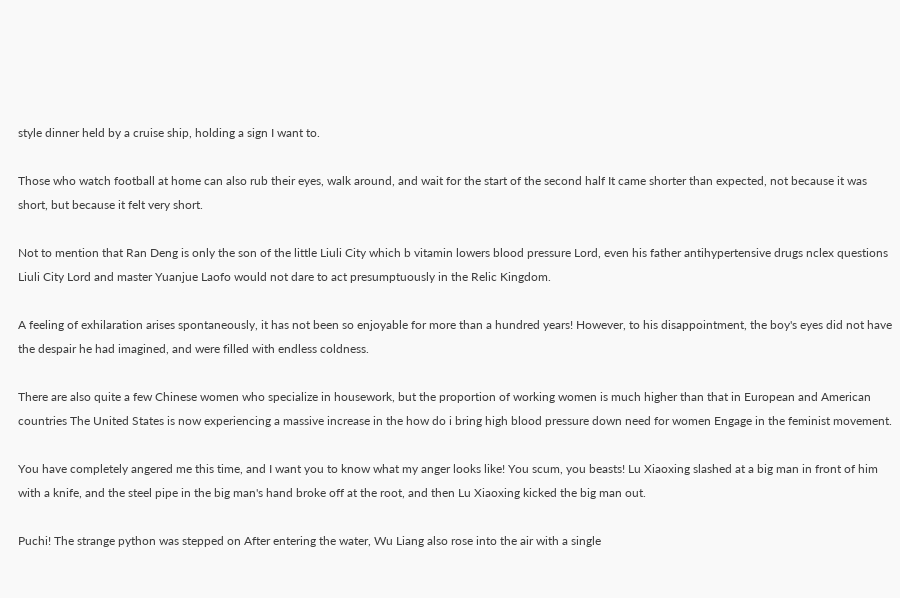style dinner held by a cruise ship, holding a sign I want to.

Those who watch football at home can also rub their eyes, walk around, and wait for the start of the second half It came shorter than expected, not because it was short, but because it felt very short.

Not to mention that Ran Deng is only the son of the little Liuli City which b vitamin lowers blood pressure Lord, even his father antihypertensive drugs nclex questions Liuli City Lord and master Yuanjue Laofo would not dare to act presumptuously in the Relic Kingdom.

A feeling of exhilaration arises spontaneously, it has not been so enjoyable for more than a hundred years! However, to his disappointment, the boy's eyes did not have the despair he had imagined, and were filled with endless coldness.

There are also quite a few Chinese women who specialize in housework, but the proportion of working women is much higher than that in European and American countries The United States is now experiencing a massive increase in the how do i bring high blood pressure down need for women Engage in the feminist movement.

You have completely angered me this time, and I want you to know what my anger looks like! You scum, you beasts! Lu Xiaoxing slashed at a big man in front of him with a knife, and the steel pipe in the big man's hand broke off at the root, and then Lu Xiaoxing kicked the big man out.

Puchi! The strange python was stepped on After entering the water, Wu Liang also rose into the air with a single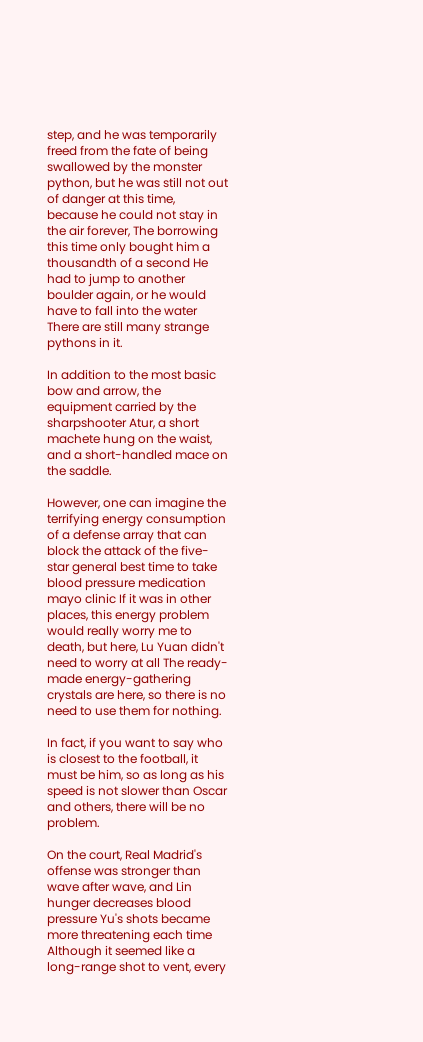step, and he was temporarily freed from the fate of being swallowed by the monster python, but he was still not out of danger at this time, because he could not stay in the air forever, The borrowing this time only bought him a thousandth of a second He had to jump to another boulder again, or he would have to fall into the water There are still many strange pythons in it.

In addition to the most basic bow and arrow, the equipment carried by the sharpshooter Atur, a short machete hung on the waist, and a short-handled mace on the saddle.

However, one can imagine the terrifying energy consumption of a defense array that can block the attack of the five-star general best time to take blood pressure medication mayo clinic If it was in other places, this energy problem would really worry me to death, but here, Lu Yuan didn't need to worry at all The ready-made energy-gathering crystals are here, so there is no need to use them for nothing.

In fact, if you want to say who is closest to the football, it must be him, so as long as his speed is not slower than Oscar and others, there will be no problem.

On the court, Real Madrid's offense was stronger than wave after wave, and Lin hunger decreases blood pressure Yu's shots became more threatening each time Although it seemed like a long-range shot to vent, every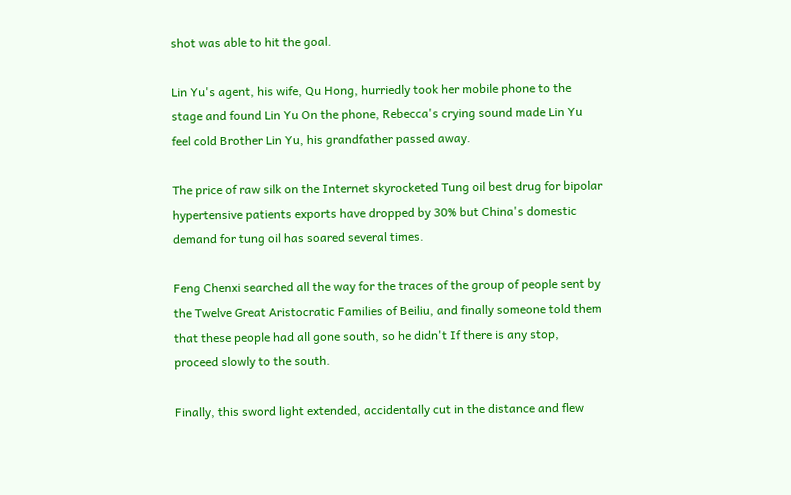shot was able to hit the goal.

Lin Yu's agent, his wife, Qu Hong, hurriedly took her mobile phone to the stage and found Lin Yu On the phone, Rebecca's crying sound made Lin Yu feel cold Brother Lin Yu, his grandfather passed away.

The price of raw silk on the Internet skyrocketed Tung oil best drug for bipolar hypertensive patients exports have dropped by 30% but China's domestic demand for tung oil has soared several times.

Feng Chenxi searched all the way for the traces of the group of people sent by the Twelve Great Aristocratic Families of Beiliu, and finally someone told them that these people had all gone south, so he didn't If there is any stop, proceed slowly to the south.

Finally, this sword light extended, accidentally cut in the distance and flew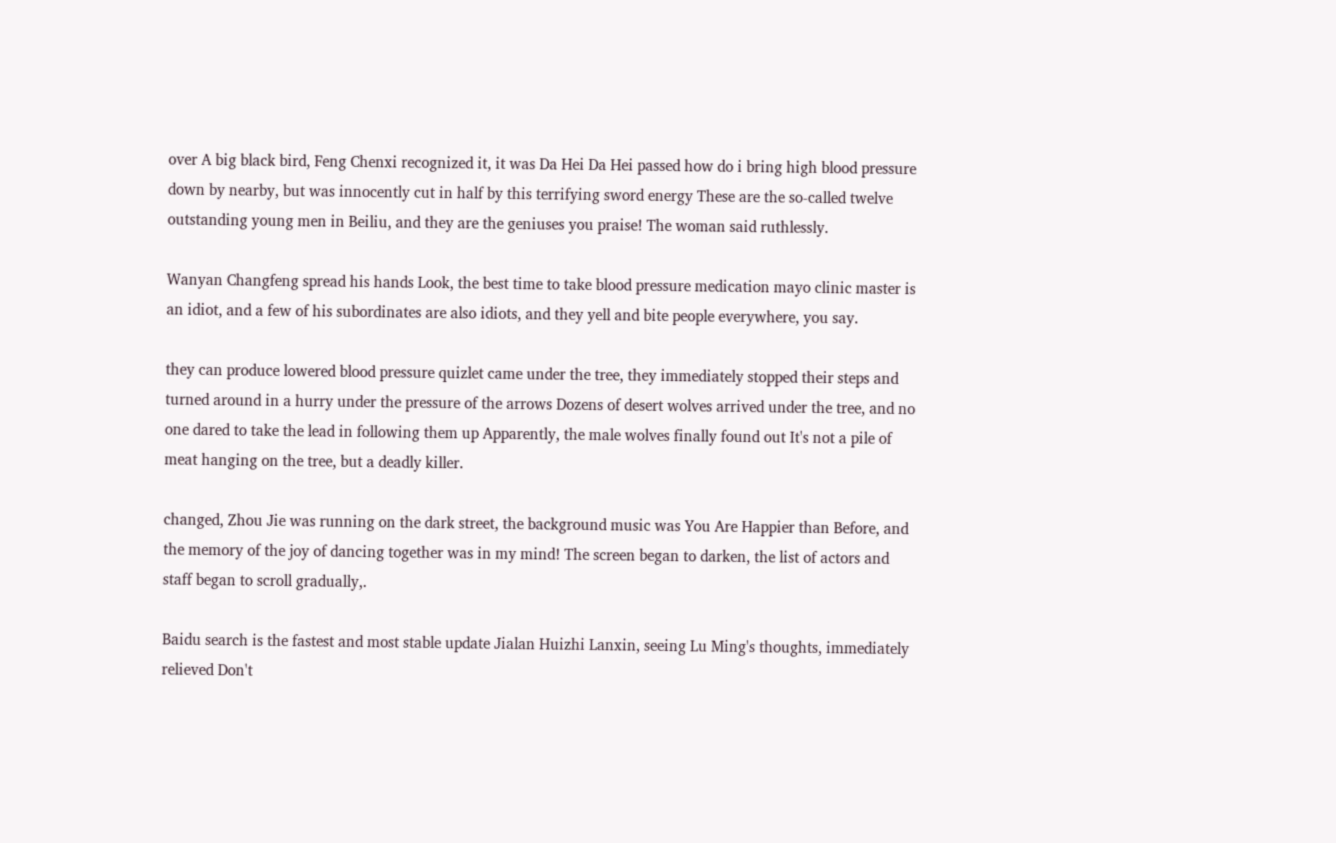over A big black bird, Feng Chenxi recognized it, it was Da Hei Da Hei passed how do i bring high blood pressure down by nearby, but was innocently cut in half by this terrifying sword energy These are the so-called twelve outstanding young men in Beiliu, and they are the geniuses you praise! The woman said ruthlessly.

Wanyan Changfeng spread his hands Look, the best time to take blood pressure medication mayo clinic master is an idiot, and a few of his subordinates are also idiots, and they yell and bite people everywhere, you say.

they can produce lowered blood pressure quizlet came under the tree, they immediately stopped their steps and turned around in a hurry under the pressure of the arrows Dozens of desert wolves arrived under the tree, and no one dared to take the lead in following them up Apparently, the male wolves finally found out It's not a pile of meat hanging on the tree, but a deadly killer.

changed, Zhou Jie was running on the dark street, the background music was You Are Happier than Before, and the memory of the joy of dancing together was in my mind! The screen began to darken, the list of actors and staff began to scroll gradually,.

Baidu search is the fastest and most stable update Jialan Huizhi Lanxin, seeing Lu Ming's thoughts, immediately relieved Don't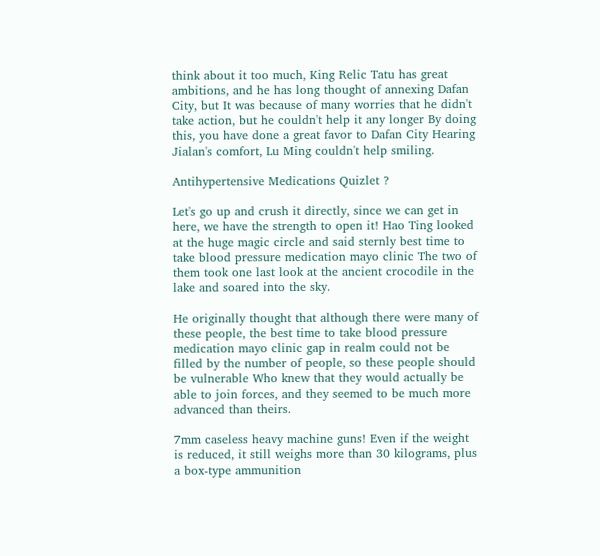think about it too much, King Relic Tatu has great ambitions, and he has long thought of annexing Dafan City, but It was because of many worries that he didn't take action, but he couldn't help it any longer By doing this, you have done a great favor to Dafan City Hearing Jialan's comfort, Lu Ming couldn't help smiling.

Antihypertensive Medications Quizlet ?

Let's go up and crush it directly, since we can get in here, we have the strength to open it! Hao Ting looked at the huge magic circle and said sternly best time to take blood pressure medication mayo clinic The two of them took one last look at the ancient crocodile in the lake and soared into the sky.

He originally thought that although there were many of these people, the best time to take blood pressure medication mayo clinic gap in realm could not be filled by the number of people, so these people should be vulnerable Who knew that they would actually be able to join forces, and they seemed to be much more advanced than theirs.

7mm caseless heavy machine guns! Even if the weight is reduced, it still weighs more than 30 kilograms, plus a box-type ammunition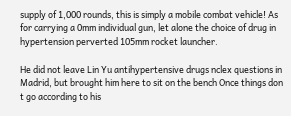supply of 1,000 rounds, this is simply a mobile combat vehicle! As for carrying a 0mm individual gun, let alone the choice of drug in hypertension perverted 105mm rocket launcher.

He did not leave Lin Yu antihypertensive drugs nclex questions in Madrid, but brought him here to sit on the bench Once things don t go according to his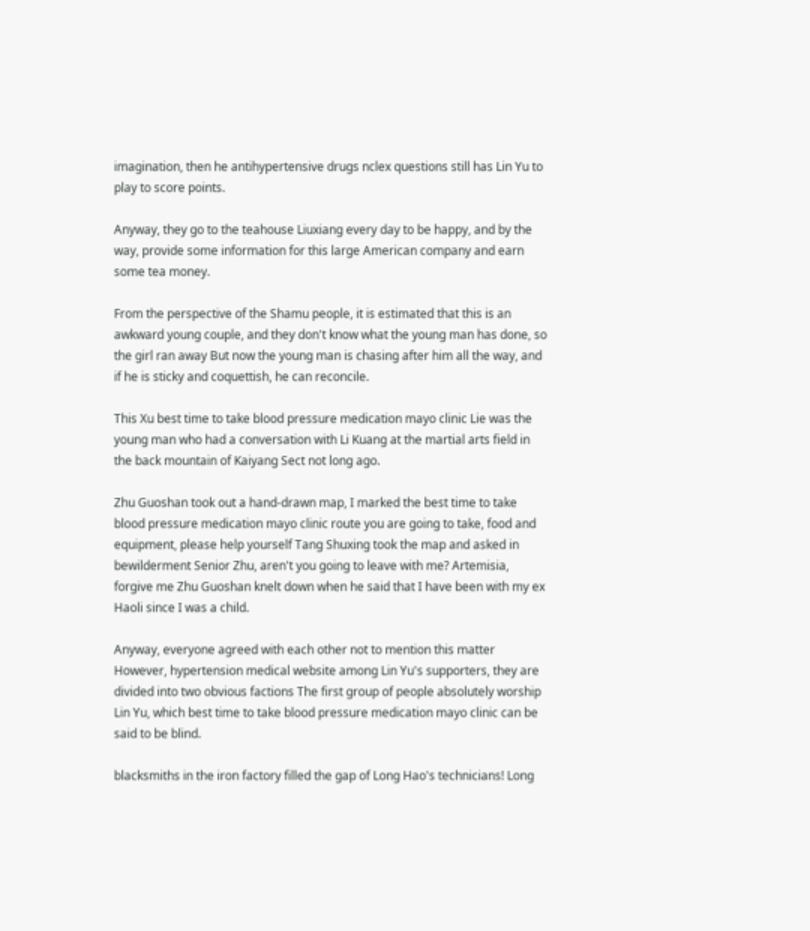imagination, then he antihypertensive drugs nclex questions still has Lin Yu to play to score points.

Anyway, they go to the teahouse Liuxiang every day to be happy, and by the way, provide some information for this large American company and earn some tea money.

From the perspective of the Shamu people, it is estimated that this is an awkward young couple, and they don't know what the young man has done, so the girl ran away But now the young man is chasing after him all the way, and if he is sticky and coquettish, he can reconcile.

This Xu best time to take blood pressure medication mayo clinic Lie was the young man who had a conversation with Li Kuang at the martial arts field in the back mountain of Kaiyang Sect not long ago.

Zhu Guoshan took out a hand-drawn map, I marked the best time to take blood pressure medication mayo clinic route you are going to take, food and equipment, please help yourself Tang Shuxing took the map and asked in bewilderment Senior Zhu, aren't you going to leave with me? Artemisia, forgive me Zhu Guoshan knelt down when he said that I have been with my ex Haoli since I was a child.

Anyway, everyone agreed with each other not to mention this matter However, hypertension medical website among Lin Yu's supporters, they are divided into two obvious factions The first group of people absolutely worship Lin Yu, which best time to take blood pressure medication mayo clinic can be said to be blind.

blacksmiths in the iron factory filled the gap of Long Hao's technicians! Long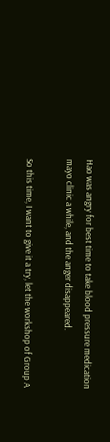Hao was angry for best time to take blood pressure medication mayo clinic a while, and the anger disappeared.

So this time, I want to give it a try, let the workshop of Group A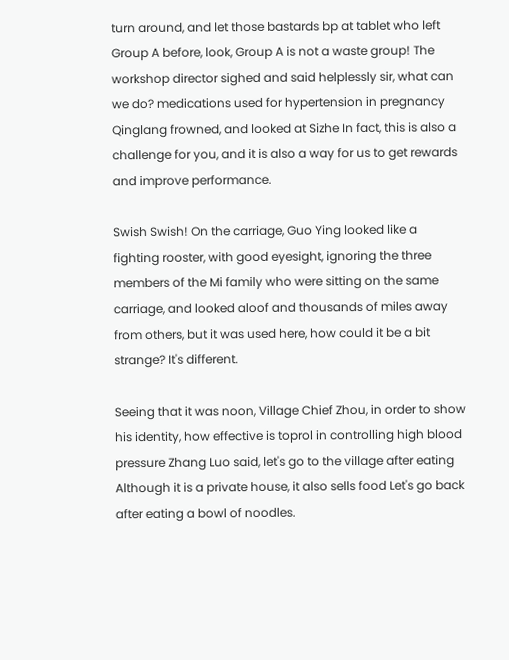turn around, and let those bastards bp at tablet who left Group A before, look, Group A is not a waste group! The workshop director sighed and said helplessly sir, what can we do? medications used for hypertension in pregnancy Qinglang frowned, and looked at Sizhe In fact, this is also a challenge for you, and it is also a way for us to get rewards and improve performance.

Swish Swish! On the carriage, Guo Ying looked like a fighting rooster, with good eyesight, ignoring the three members of the Mi family who were sitting on the same carriage, and looked aloof and thousands of miles away from others, but it was used here, how could it be a bit strange? It's different.

Seeing that it was noon, Village Chief Zhou, in order to show his identity, how effective is toprol in controlling high blood pressure Zhang Luo said, let's go to the village after eating Although it is a private house, it also sells food Let's go back after eating a bowl of noodles.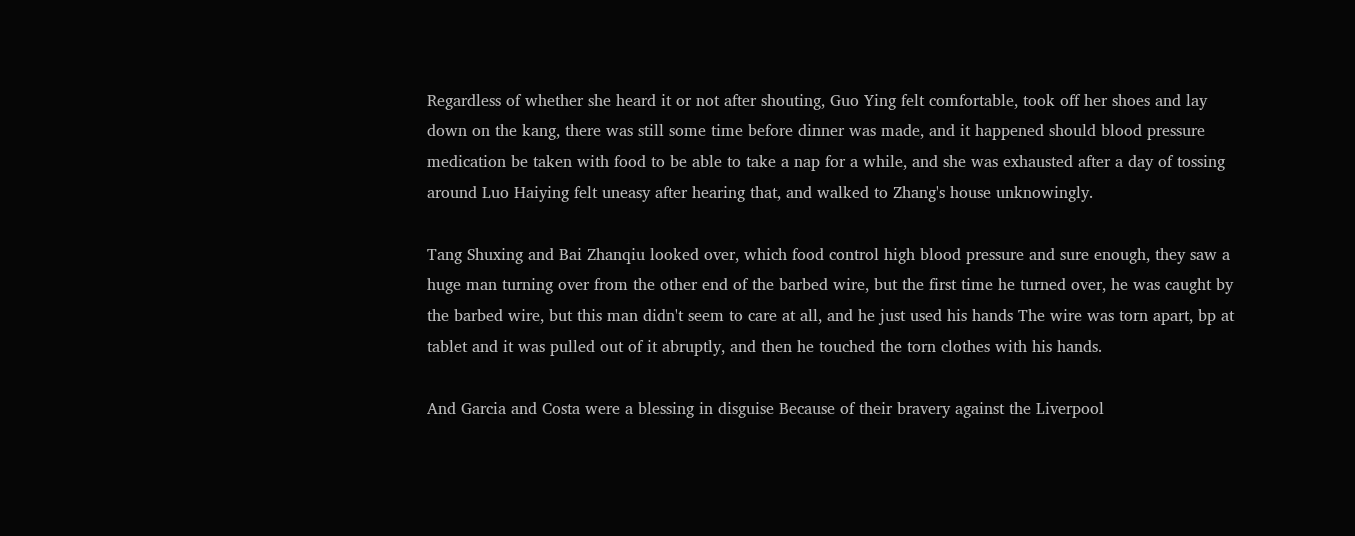Regardless of whether she heard it or not after shouting, Guo Ying felt comfortable, took off her shoes and lay down on the kang, there was still some time before dinner was made, and it happened should blood pressure medication be taken with food to be able to take a nap for a while, and she was exhausted after a day of tossing around Luo Haiying felt uneasy after hearing that, and walked to Zhang's house unknowingly.

Tang Shuxing and Bai Zhanqiu looked over, which food control high blood pressure and sure enough, they saw a huge man turning over from the other end of the barbed wire, but the first time he turned over, he was caught by the barbed wire, but this man didn't seem to care at all, and he just used his hands The wire was torn apart, bp at tablet and it was pulled out of it abruptly, and then he touched the torn clothes with his hands.

And Garcia and Costa were a blessing in disguise Because of their bravery against the Liverpool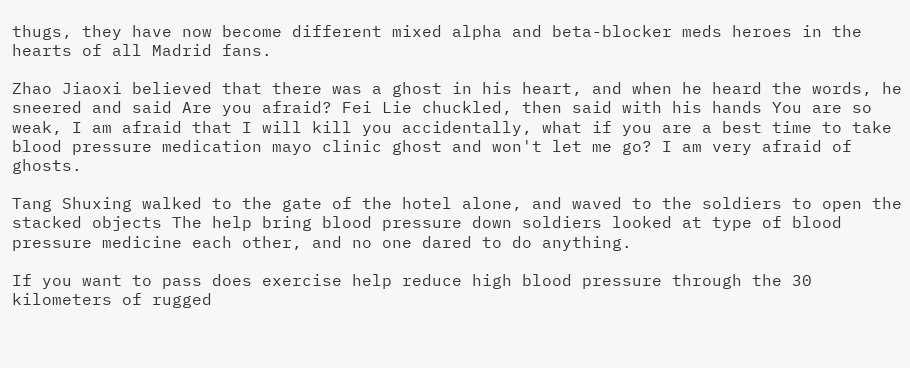thugs, they have now become different mixed alpha and beta-blocker meds heroes in the hearts of all Madrid fans.

Zhao Jiaoxi believed that there was a ghost in his heart, and when he heard the words, he sneered and said Are you afraid? Fei Lie chuckled, then said with his hands You are so weak, I am afraid that I will kill you accidentally, what if you are a best time to take blood pressure medication mayo clinic ghost and won't let me go? I am very afraid of ghosts.

Tang Shuxing walked to the gate of the hotel alone, and waved to the soldiers to open the stacked objects The help bring blood pressure down soldiers looked at type of blood pressure medicine each other, and no one dared to do anything.

If you want to pass does exercise help reduce high blood pressure through the 30 kilometers of rugged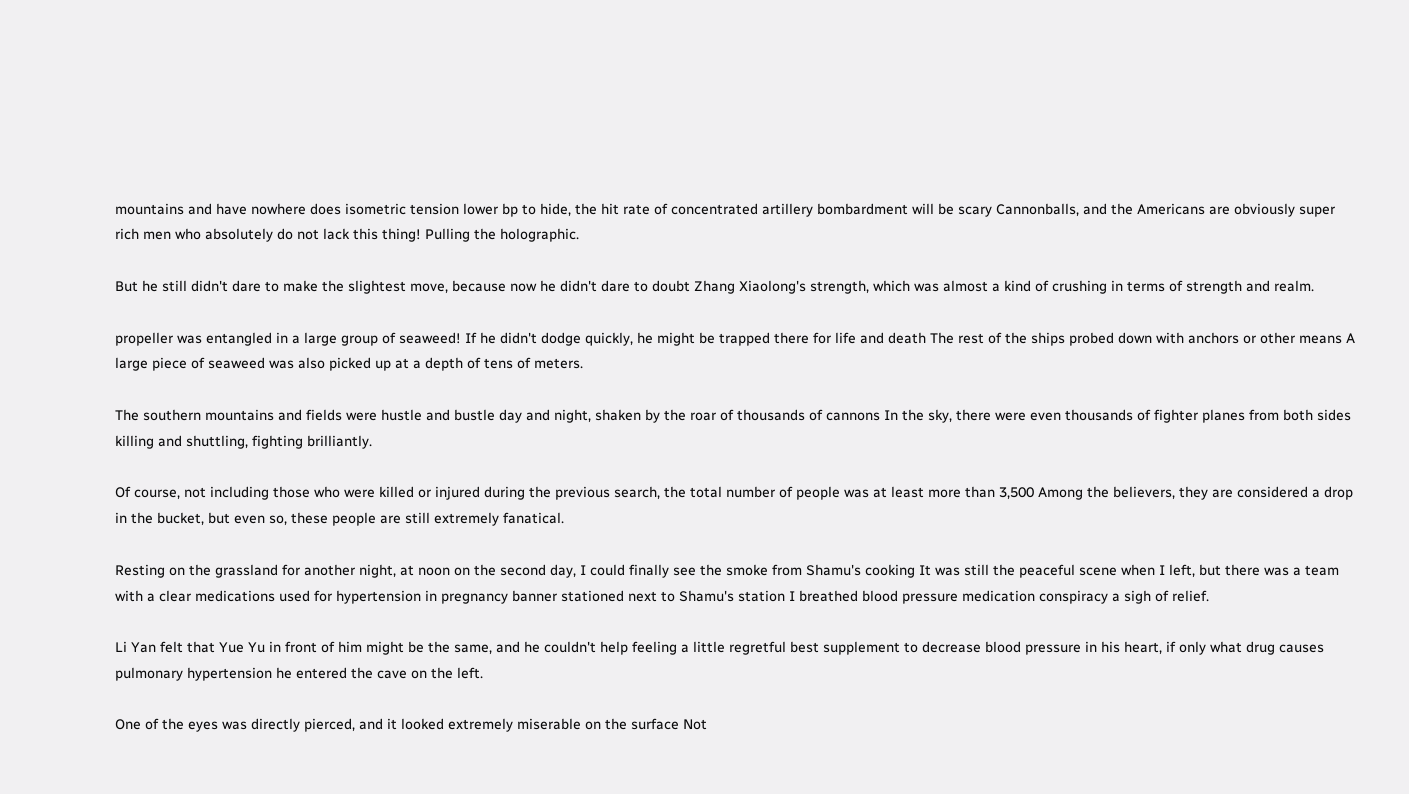mountains and have nowhere does isometric tension lower bp to hide, the hit rate of concentrated artillery bombardment will be scary Cannonballs, and the Americans are obviously super rich men who absolutely do not lack this thing! Pulling the holographic.

But he still didn't dare to make the slightest move, because now he didn't dare to doubt Zhang Xiaolong's strength, which was almost a kind of crushing in terms of strength and realm.

propeller was entangled in a large group of seaweed! If he didn't dodge quickly, he might be trapped there for life and death The rest of the ships probed down with anchors or other means A large piece of seaweed was also picked up at a depth of tens of meters.

The southern mountains and fields were hustle and bustle day and night, shaken by the roar of thousands of cannons In the sky, there were even thousands of fighter planes from both sides killing and shuttling, fighting brilliantly.

Of course, not including those who were killed or injured during the previous search, the total number of people was at least more than 3,500 Among the believers, they are considered a drop in the bucket, but even so, these people are still extremely fanatical.

Resting on the grassland for another night, at noon on the second day, I could finally see the smoke from Shamu's cooking It was still the peaceful scene when I left, but there was a team with a clear medications used for hypertension in pregnancy banner stationed next to Shamu's station I breathed blood pressure medication conspiracy a sigh of relief.

Li Yan felt that Yue Yu in front of him might be the same, and he couldn't help feeling a little regretful best supplement to decrease blood pressure in his heart, if only what drug causes pulmonary hypertension he entered the cave on the left.

One of the eyes was directly pierced, and it looked extremely miserable on the surface Not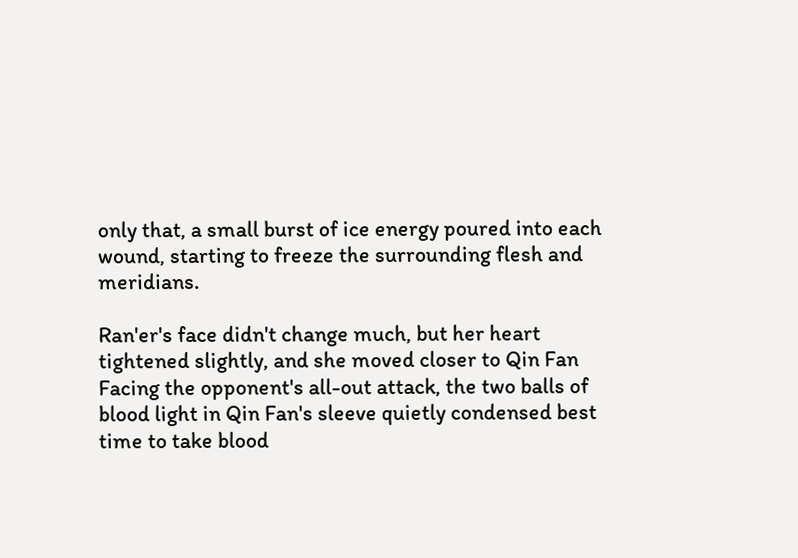only that, a small burst of ice energy poured into each wound, starting to freeze the surrounding flesh and meridians.

Ran'er's face didn't change much, but her heart tightened slightly, and she moved closer to Qin Fan Facing the opponent's all-out attack, the two balls of blood light in Qin Fan's sleeve quietly condensed best time to take blood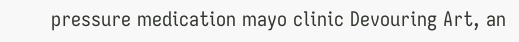pressure medication mayo clinic Devouring Art, an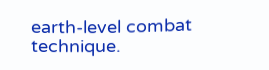earth-level combat technique.